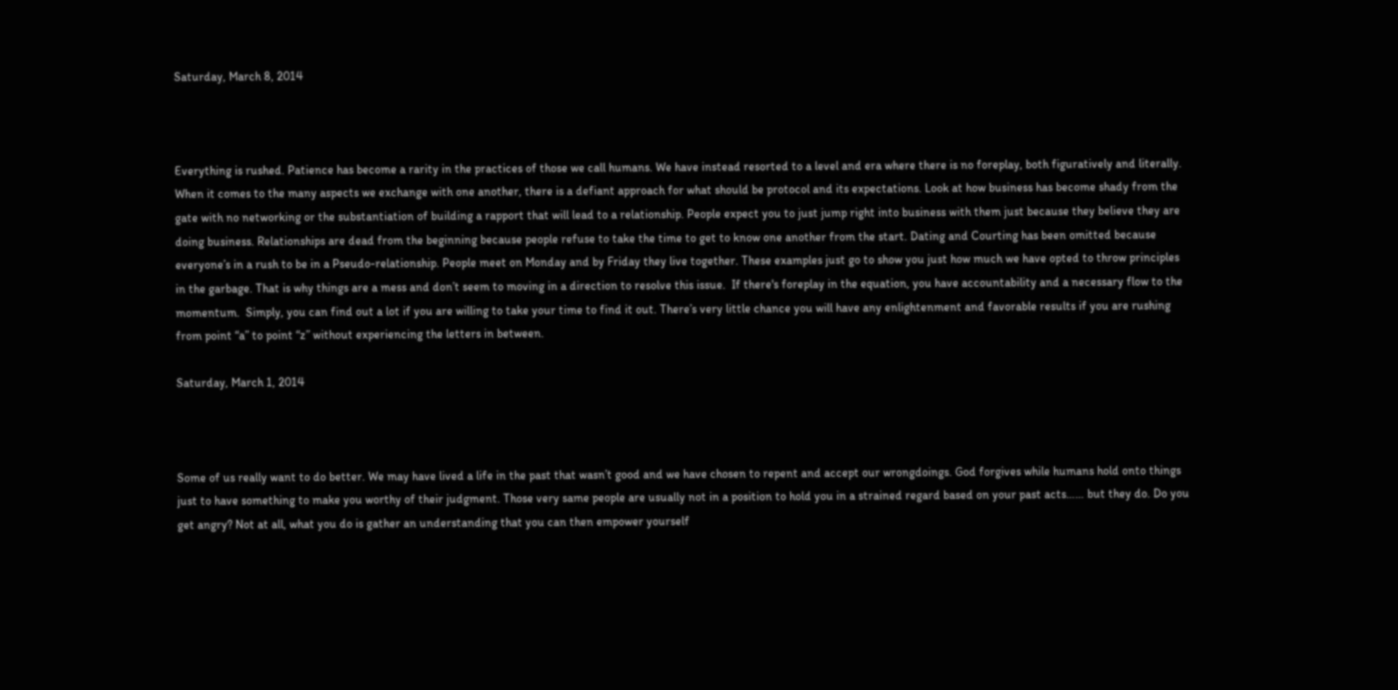Saturday, March 8, 2014



Everything is rushed. Patience has become a rarity in the practices of those we call humans. We have instead resorted to a level and era where there is no foreplay, both figuratively and literally. When it comes to the many aspects we exchange with one another, there is a defiant approach for what should be protocol and its expectations. Look at how business has become shady from the gate with no networking or the substantiation of building a rapport that will lead to a relationship. People expect you to just jump right into business with them just because they believe they are doing business. Relationships are dead from the beginning because people refuse to take the time to get to know one another from the start. Dating and Courting has been omitted because everyone’s in a rush to be in a Pseudo-relationship. People meet on Monday and by Friday they live together. These examples just go to show you just how much we have opted to throw principles in the garbage. That is why things are a mess and don’t seem to moving in a direction to resolve this issue.  If there's foreplay in the equation, you have accountability and a necessary flow to the momentum.  Simply, you can find out a lot if you are willing to take your time to find it out. There’s very little chance you will have any enlightenment and favorable results if you are rushing from point “a” to point “z” without experiencing the letters in between.

Saturday, March 1, 2014



Some of us really want to do better. We may have lived a life in the past that wasn’t good and we have chosen to repent and accept our wrongdoings. God forgives while humans hold onto things just to have something to make you worthy of their judgment. Those very same people are usually not in a position to hold you in a strained regard based on your past acts…… but they do. Do you get angry? Not at all, what you do is gather an understanding that you can then empower yourself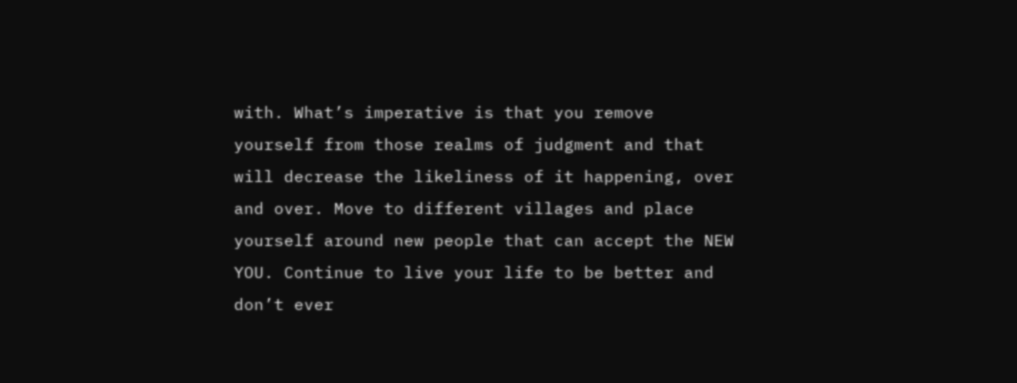with. What’s imperative is that you remove yourself from those realms of judgment and that will decrease the likeliness of it happening, over and over. Move to different villages and place yourself around new people that can accept the NEW YOU. Continue to live your life to be better and don’t ever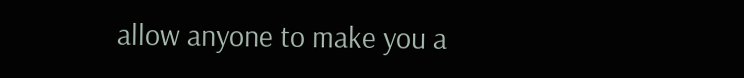allow anyone to make you a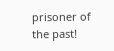prisoner of the past!